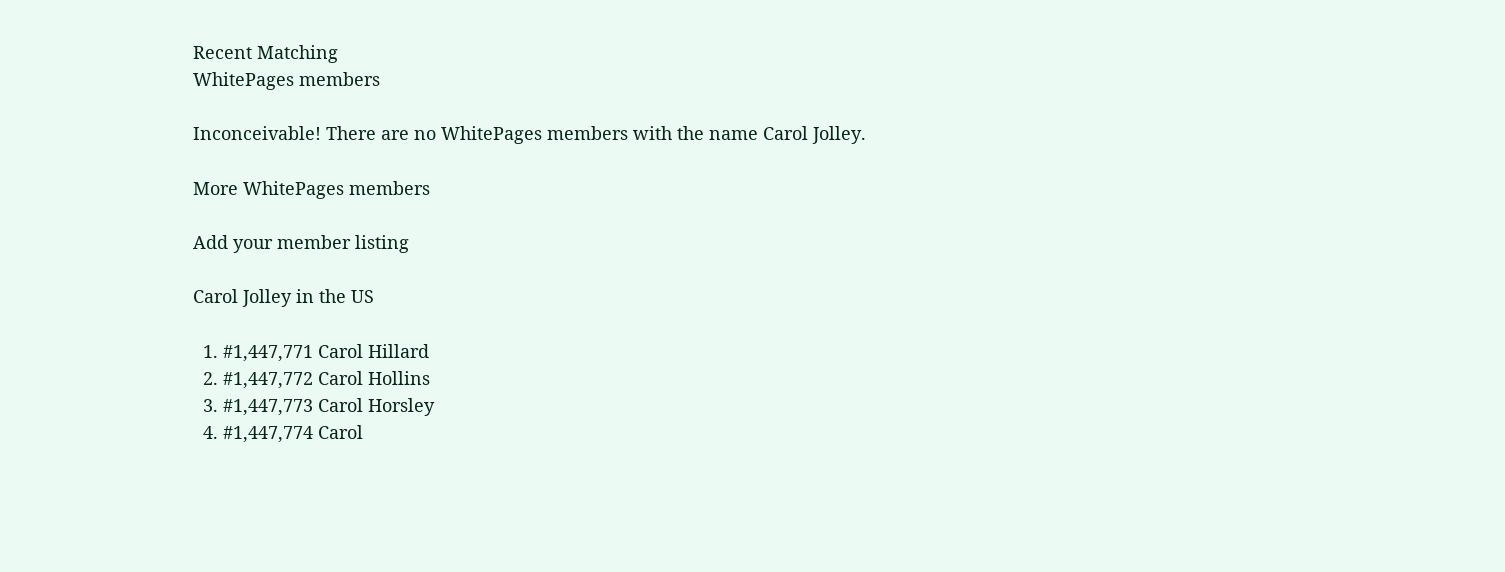Recent Matching
WhitePages members

Inconceivable! There are no WhitePages members with the name Carol Jolley.

More WhitePages members

Add your member listing

Carol Jolley in the US

  1. #1,447,771 Carol Hillard
  2. #1,447,772 Carol Hollins
  3. #1,447,773 Carol Horsley
  4. #1,447,774 Carol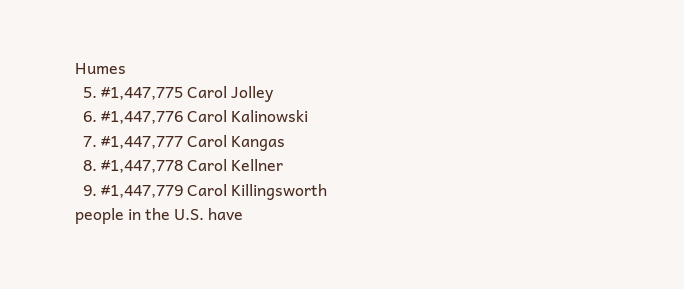Humes
  5. #1,447,775 Carol Jolley
  6. #1,447,776 Carol Kalinowski
  7. #1,447,777 Carol Kangas
  8. #1,447,778 Carol Kellner
  9. #1,447,779 Carol Killingsworth
people in the U.S. have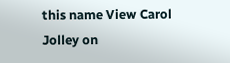this name View Carol Jolley on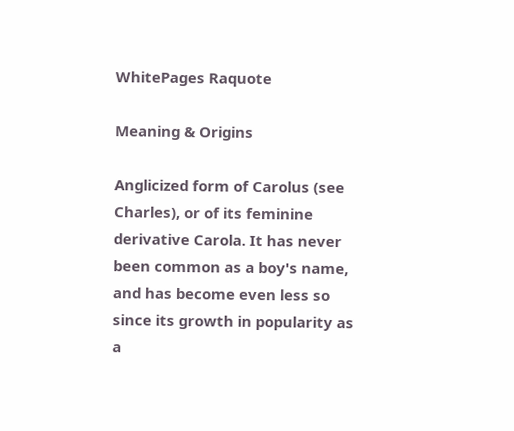WhitePages Raquote

Meaning & Origins

Anglicized form of Carolus (see Charles), or of its feminine derivative Carola. It has never been common as a boy's name, and has become even less so since its growth in popularity as a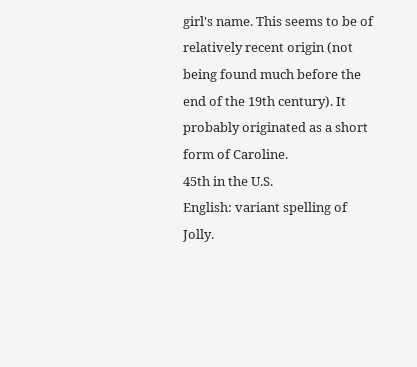girl's name. This seems to be of relatively recent origin (not being found much before the end of the 19th century). It probably originated as a short form of Caroline.
45th in the U.S.
English: variant spelling of Jolly.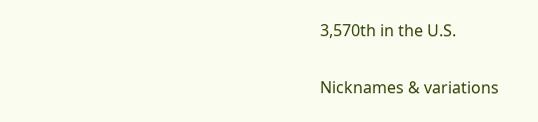3,570th in the U.S.

Nicknames & variations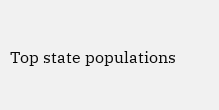Top state populations